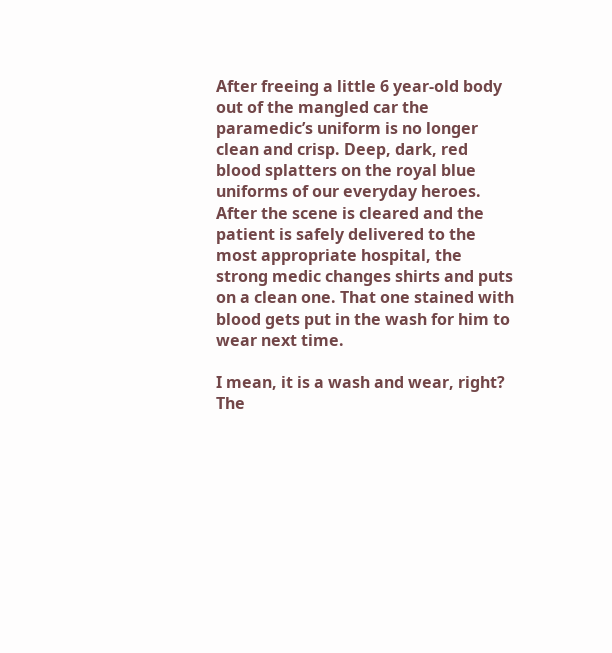After freeing a little 6 year-old body out of the mangled car the paramedic’s uniform is no longer clean and crisp. Deep, dark, red blood splatters on the royal blue uniforms of our everyday heroes. After the scene is cleared and the patient is safely delivered to the most appropriate hospital, the strong medic changes shirts and puts on a clean one. That one stained with blood gets put in the wash for him to wear next time.

I mean, it is a wash and wear, right? The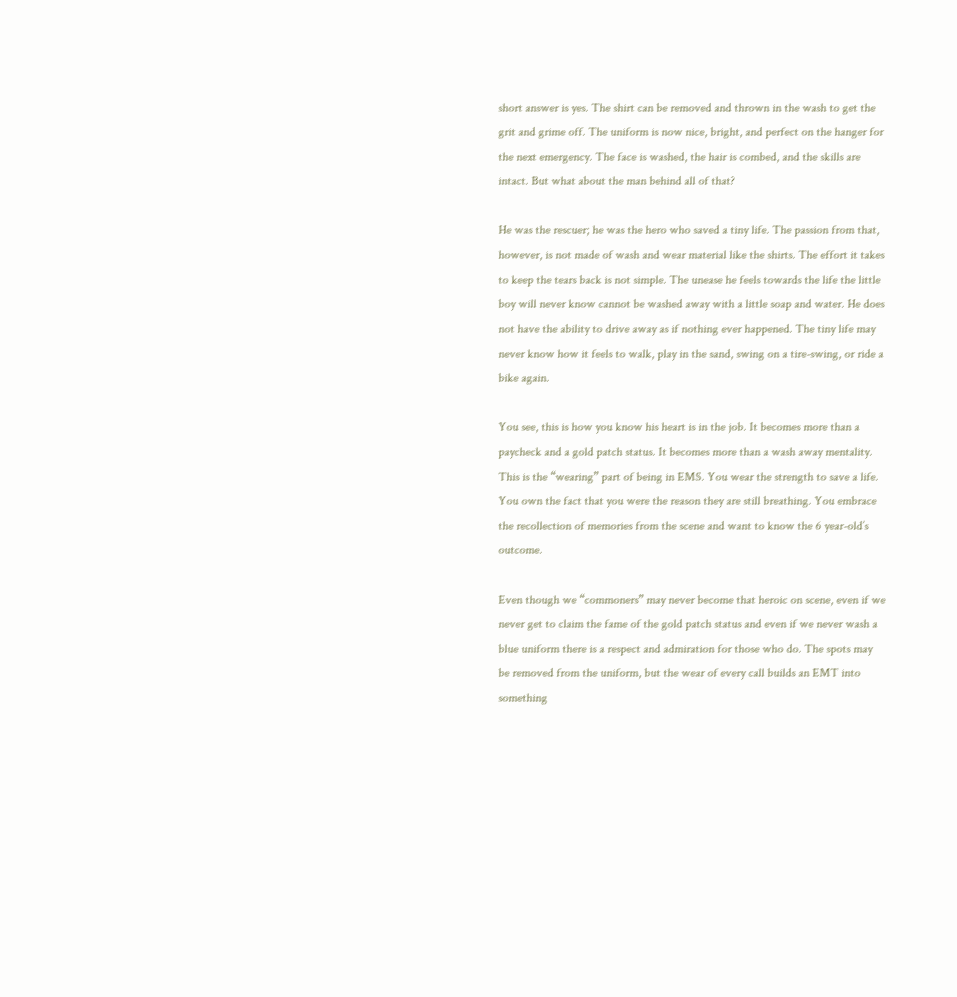short answer is yes. The shirt can be removed and thrown in the wash to get the grit and grime off. The uniform is now nice, bright, and perfect on the hanger for the next emergency. The face is washed, the hair is combed, and the skills are intact. But what about the man behind all of that?

He was the rescuer; he was the hero who saved a tiny life. The passion from that, however, is not made of wash and wear material like the shirts. The effort it takes to keep the tears back is not simple. The unease he feels towards the life the little boy will never know cannot be washed away with a little soap and water. He does not have the ability to drive away as if nothing ever happened. The tiny life may never know how it feels to walk, play in the sand, swing on a tire-swing, or ride a bike again.

You see, this is how you know his heart is in the job. It becomes more than a paycheck and a gold patch status. It becomes more than a wash away mentality. This is the “wearing” part of being in EMS. You wear the strength to save a life. You own the fact that you were the reason they are still breathing. You embrace the recollection of memories from the scene and want to know the 6 year-old’s outcome.

Even though we “commoners” may never become that heroic on scene, even if we never get to claim the fame of the gold patch status and even if we never wash a blue uniform there is a respect and admiration for those who do. The spots may be removed from the uniform, but the wear of every call builds an EMT into something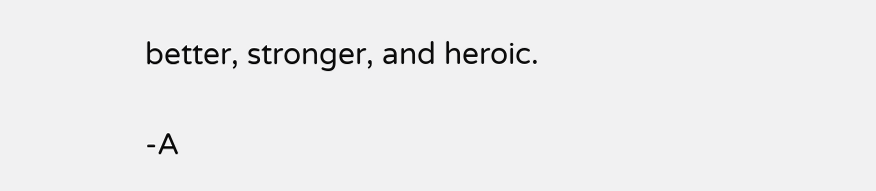better, stronger, and heroic.

-A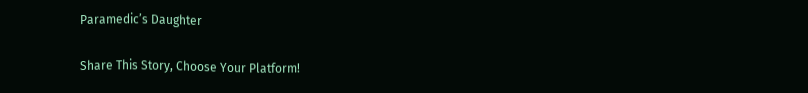Paramedic’s Daughter

Share This Story, Choose Your Platform!